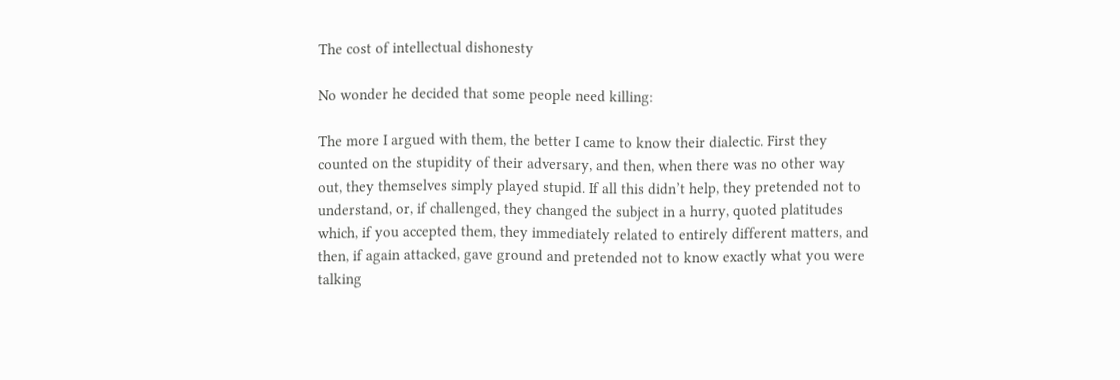The cost of intellectual dishonesty

No wonder he decided that some people need killing:

The more I argued with them, the better I came to know their dialectic. First they counted on the stupidity of their adversary, and then, when there was no other way out, they themselves simply played stupid. If all this didn’t help, they pretended not to understand, or, if challenged, they changed the subject in a hurry, quoted platitudes which, if you accepted them, they immediately related to entirely different matters, and then, if again attacked, gave ground and pretended not to know exactly what you were talking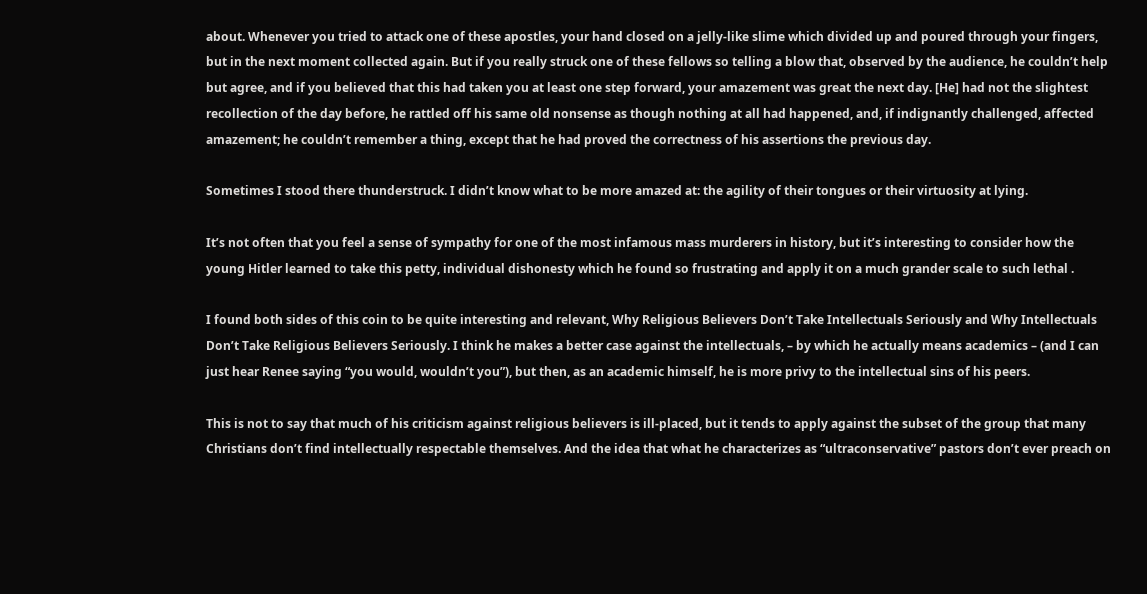about. Whenever you tried to attack one of these apostles, your hand closed on a jelly-like slime which divided up and poured through your fingers, but in the next moment collected again. But if you really struck one of these fellows so telling a blow that, observed by the audience, he couldn’t help but agree, and if you believed that this had taken you at least one step forward, your amazement was great the next day. [He] had not the slightest recollection of the day before, he rattled off his same old nonsense as though nothing at all had happened, and, if indignantly challenged, affected amazement; he couldn’t remember a thing, except that he had proved the correctness of his assertions the previous day.

Sometimes I stood there thunderstruck. I didn’t know what to be more amazed at: the agility of their tongues or their virtuosity at lying.

It’s not often that you feel a sense of sympathy for one of the most infamous mass murderers in history, but it’s interesting to consider how the young Hitler learned to take this petty, individual dishonesty which he found so frustrating and apply it on a much grander scale to such lethal .

I found both sides of this coin to be quite interesting and relevant, Why Religious Believers Don’t Take Intellectuals Seriously and Why Intellectuals Don’t Take Religious Believers Seriously. I think he makes a better case against the intellectuals, – by which he actually means academics – (and I can just hear Renee saying “you would, wouldn’t you”), but then, as an academic himself, he is more privy to the intellectual sins of his peers.

This is not to say that much of his criticism against religious believers is ill-placed, but it tends to apply against the subset of the group that many Christians don’t find intellectually respectable themselves. And the idea that what he characterizes as “ultraconservative” pastors don’t ever preach on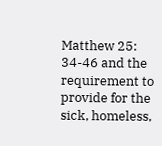Matthew 25: 34-46 and the requirement to provide for the sick, homeless,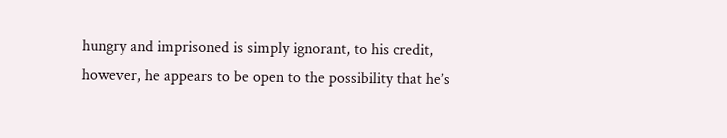hungry and imprisoned is simply ignorant, to his credit, however, he appears to be open to the possibility that he’s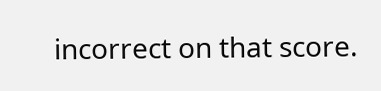incorrect on that score.